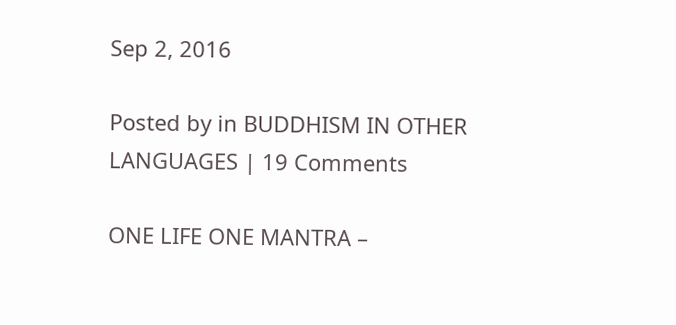Sep 2, 2016

Posted by in BUDDHISM IN OTHER LANGUAGES | 19 Comments

ONE LIFE ONE MANTRA –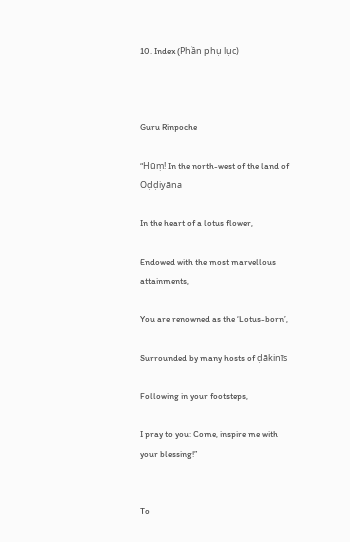10. Index (Phần phụ lục)



Guru Rinpoche

“Hūṃ! In the north-west of the land of Oḍḍiyāna

In the heart of a lotus flower,

Endowed with the most marvellous attainments,

You are renowned as the ‘Lotus-born’,

Surrounded by many hosts of ḍākinīs

Following in your footsteps,

I pray to you: Come, inspire me with your blessing!”


To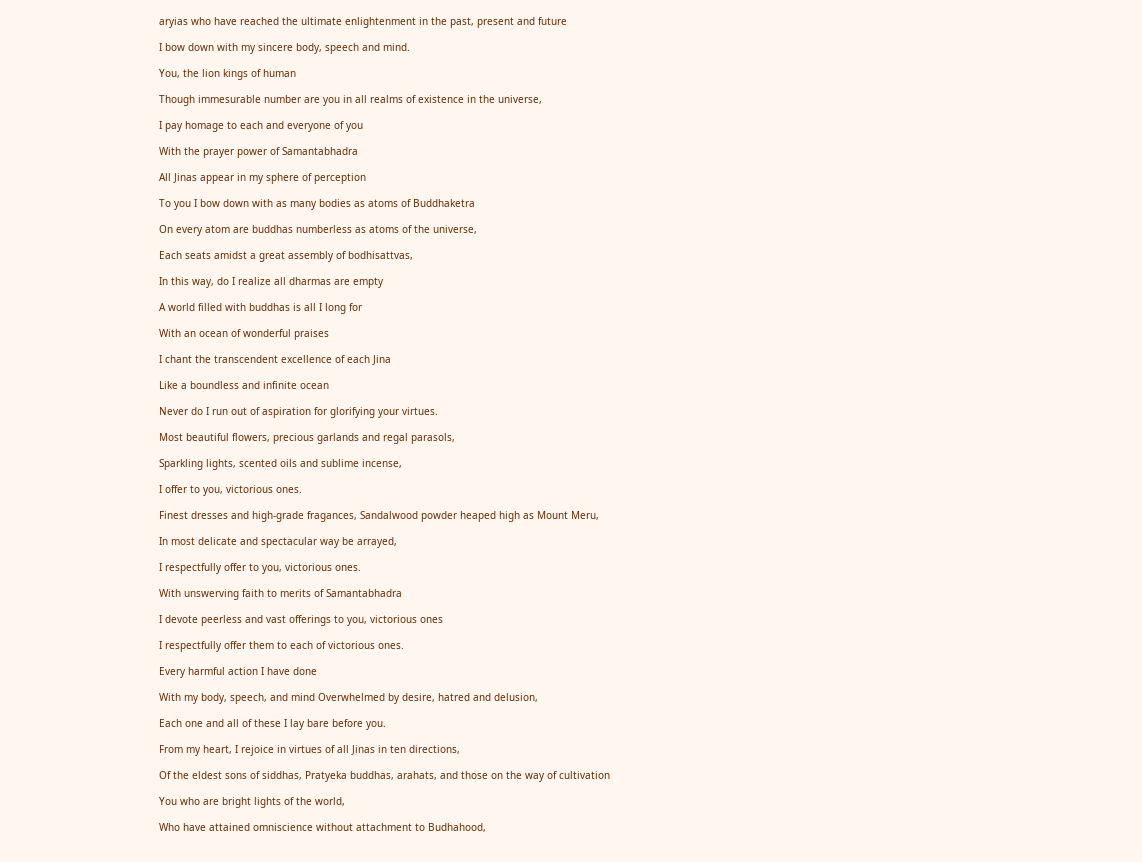aryias who have reached the ultimate enlightenment in the past, present and future

I bow down with my sincere body, speech and mind.

You, the lion kings of human

Though immesurable number are you in all realms of existence in the universe,

I pay homage to each and everyone of you

With the prayer power of Samantabhadra

All Jinas appear in my sphere of perception

To you I bow down with as many bodies as atoms of Buddhaketra

On every atom are buddhas numberless as atoms of the universe,

Each seats amidst a great assembly of bodhisattvas,

In this way, do I realize all dharmas are empty

A world filled with buddhas is all I long for

With an ocean of wonderful praises

I chant the transcendent excellence of each Jina

Like a boundless and infinite ocean

Never do I run out of aspiration for glorifying your virtues.

Most beautiful flowers, precious garlands and regal parasols,

Sparkling lights, scented oils and sublime incense,

I offer to you, victorious ones.

Finest dresses and high-grade fragances, Sandalwood powder heaped high as Mount Meru,

In most delicate and spectacular way be arrayed,

I respectfully offer to you, victorious ones.

With unswerving faith to merits of Samantabhadra

I devote peerless and vast offerings to you, victorious ones

I respectfully offer them to each of victorious ones.

Every harmful action I have done

With my body, speech, and mind Overwhelmed by desire, hatred and delusion,

Each one and all of these I lay bare before you.

From my heart, I rejoice in virtues of all Jinas in ten directions,

Of the eldest sons of siddhas, Pratyeka buddhas, arahats, and those on the way of cultivation

You who are bright lights of the world,

Who have attained omniscience without attachment to Budhahood,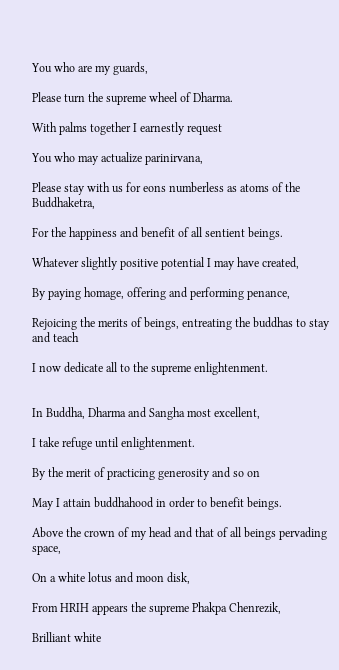You who are my guards,

Please turn the supreme wheel of Dharma.

With palms together I earnestly request

You who may actualize parinirvana,

Please stay with us for eons numberless as atoms of the Buddhaketra,

For the happiness and benefit of all sentient beings.

Whatever slightly positive potential I may have created,

By paying homage, offering and performing penance,

Rejoicing the merits of beings, entreating the buddhas to stay and teach

I now dedicate all to the supreme enlightenment.


In Buddha, Dharma and Sangha most excellent,

I take refuge until enlightenment.

By the merit of practicing generosity and so on

May I attain buddhahood in order to benefit beings.

Above the crown of my head and that of all beings pervading space,

On a white lotus and moon disk,

From HRIH appears the supreme Phakpa Chenrezik,

Brilliant white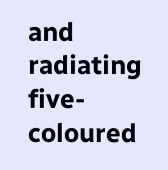and radiating five-coloured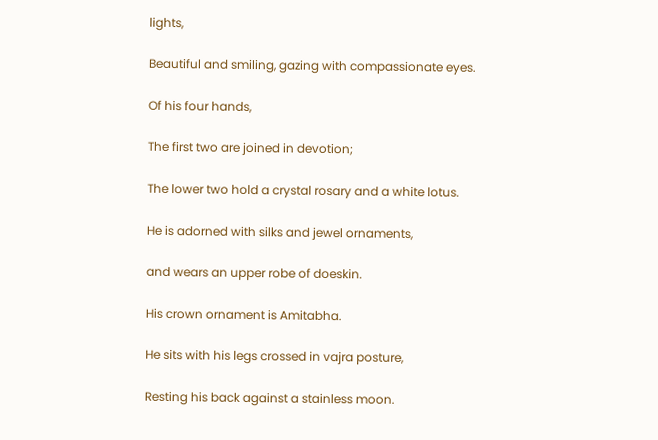lights,

Beautiful and smiling, gazing with compassionate eyes.

Of his four hands,

The first two are joined in devotion;

The lower two hold a crystal rosary and a white lotus.

He is adorned with silks and jewel ornaments,

and wears an upper robe of doeskin.

His crown ornament is Amitabha.

He sits with his legs crossed in vajra posture,

Resting his back against a stainless moon.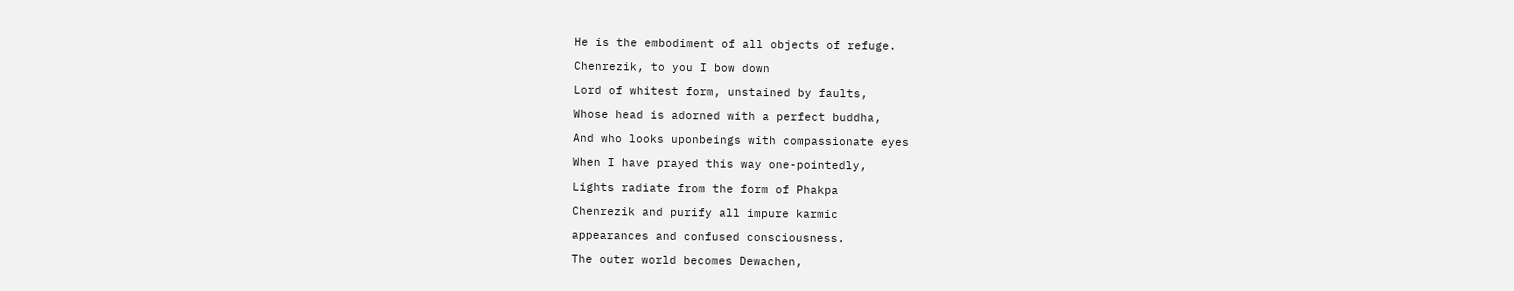He is the embodiment of all objects of refuge.

Chenrezik, to you I bow down

Lord of whitest form, unstained by faults,

Whose head is adorned with a perfect buddha,

And who looks uponbeings with compassionate eyes

When I have prayed this way one-pointedly,

Lights radiate from the form of Phakpa

Chenrezik and purify all impure karmic

appearances and confused consciousness.

The outer world becomes Dewachen,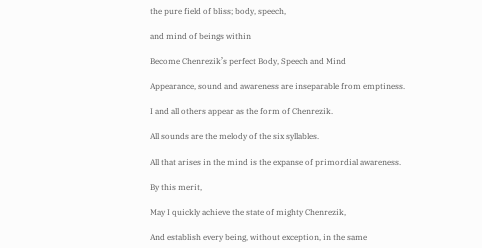the pure field of bliss; body, speech,

and mind of beings within

Become Chenrezik’s perfect Body, Speech and Mind

Appearance, sound and awareness are inseparable from emptiness.

I and all others appear as the form of Chenrezik.

All sounds are the melody of the six syllables.

All that arises in the mind is the expanse of primordial awareness.

By this merit,

May I quickly achieve the state of mighty Chenrezik,

And establish every being, without exception, in the same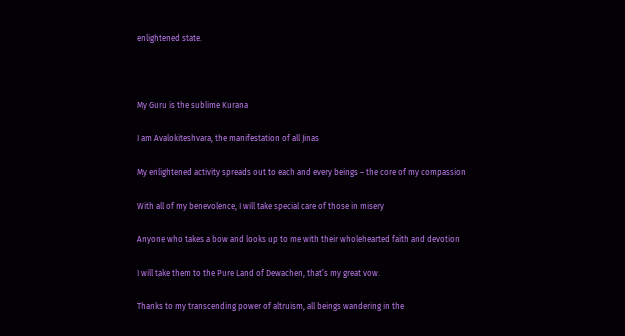enlightened state.



My Guru is the sublime Kurana

I am Avalokiteshvara, the manifestation of all Jinas

My enlightened activity spreads out to each and every beings – the core of my compassion

With all of my benevolence, I will take special care of those in misery

Anyone who takes a bow and looks up to me with their wholehearted faith and devotion

I will take them to the Pure Land of Dewachen, that’s my great vow.

Thanks to my transcending power of altruism, all beings wandering in the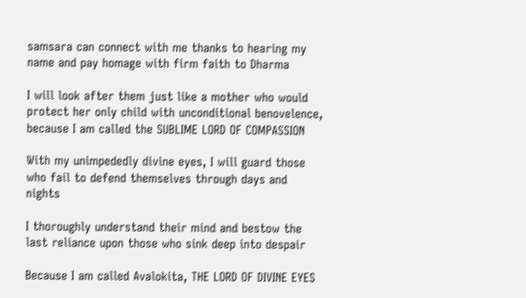samsara can connect with me thanks to hearing my name and pay homage with firm faith to Dharma

I will look after them just like a mother who would protect her only child with unconditional benovelence, because I am called the SUBLIME LORD OF COMPASSION

With my unimpededly divine eyes, I will guard those who fail to defend themselves through days and nights

I thoroughly understand their mind and bestow the last reliance upon those who sink deep into despair

Because I am called Avalokita, THE LORD OF DIVINE EYES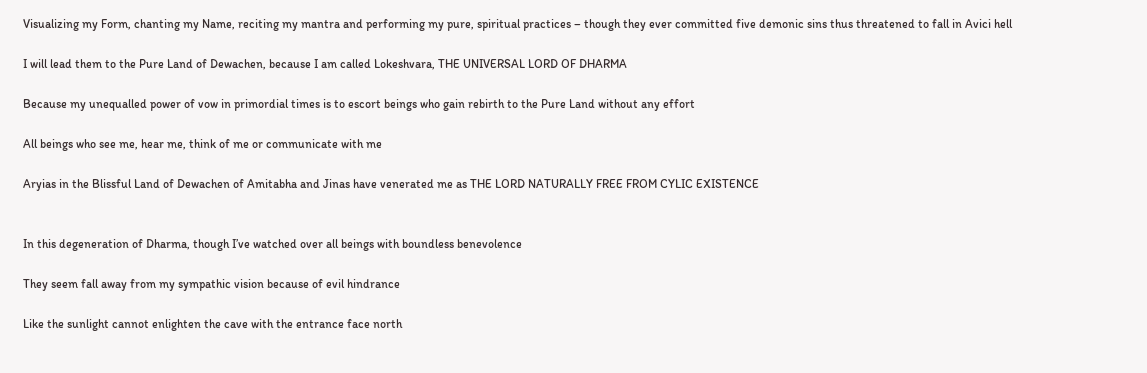Visualizing my Form, chanting my Name, reciting my mantra and performing my pure, spiritual practices – though they ever committed five demonic sins thus threatened to fall in Avici hell

I will lead them to the Pure Land of Dewachen, because I am called Lokeshvara, THE UNIVERSAL LORD OF DHARMA

Because my unequalled power of vow in primordial times is to escort beings who gain rebirth to the Pure Land without any effort

All beings who see me, hear me, think of me or communicate with me

Aryias in the Blissful Land of Dewachen of Amitabha and Jinas have venerated me as THE LORD NATURALLY FREE FROM CYLIC EXISTENCE


In this degeneration of Dharma, though I’ve watched over all beings with boundless benevolence

They seem fall away from my sympathic vision because of evil hindrance

Like the sunlight cannot enlighten the cave with the entrance face north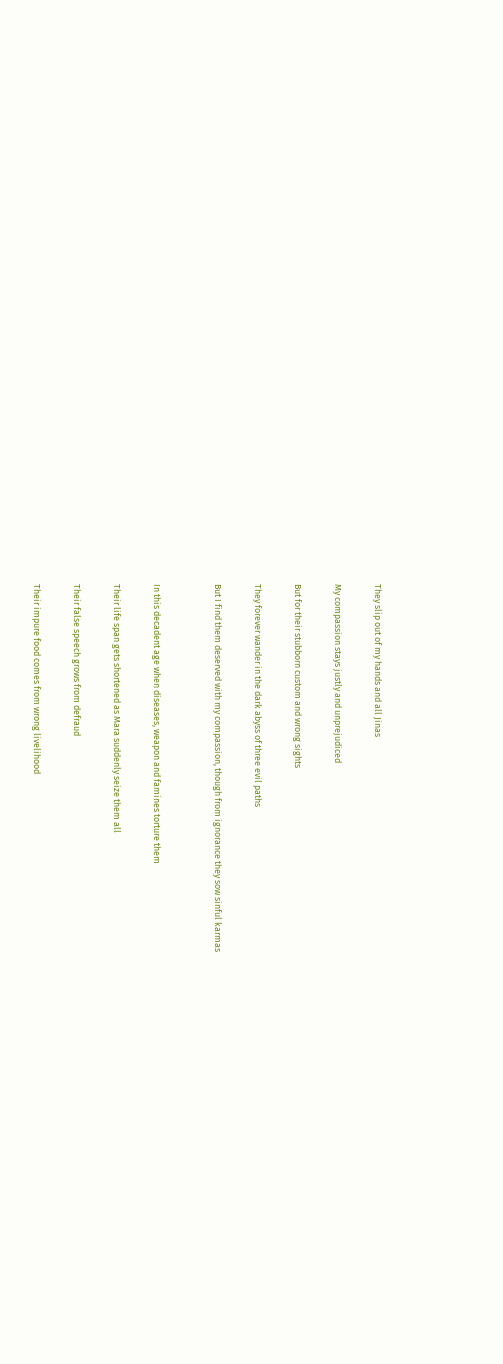They slip out of my hands and all Jinas

My compassion stays justly and unprejudiced

But for their stubborn custom and wrong sights

They forever wander in the dark abyss of three evil paths

But I find them deserved with my compassion, though from ignorance they sow sinful karmas


In this decadent age when diseases, weapon and famines torture them

Their life span gets shortened as Mara suddenly seize them all

Their false speech grows from defraud

Their impure food comes from wrong livelihood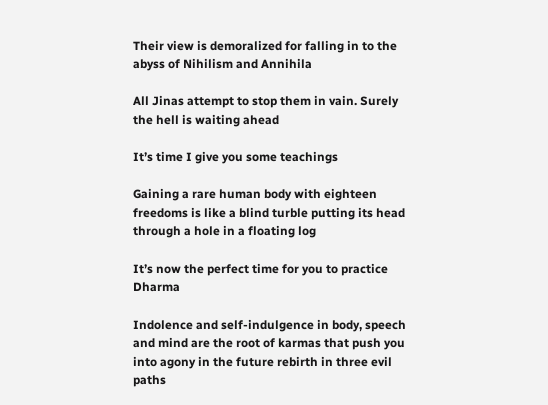Their view is demoralized for falling in to the abyss of Nihilism and Annihila

All Jinas attempt to stop them in vain. Surely the hell is waiting ahead

It’s time I give you some teachings

Gaining a rare human body with eighteen freedoms is like a blind turble putting its head through a hole in a floating log

It’s now the perfect time for you to practice Dharma

Indolence and self-indulgence in body, speech and mind are the root of karmas that push you into agony in the future rebirth in three evil paths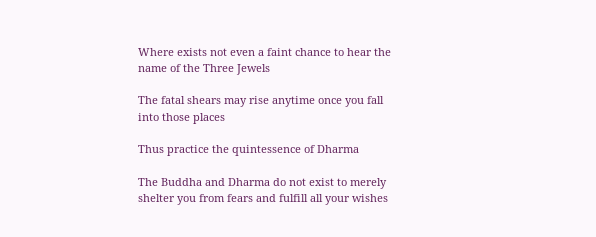Where exists not even a faint chance to hear the name of the Three Jewels

The fatal shears may rise anytime once you fall into those places

Thus practice the quintessence of Dharma

The Buddha and Dharma do not exist to merely shelter you from fears and fulfill all your wishes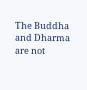The Buddha and Dharma are not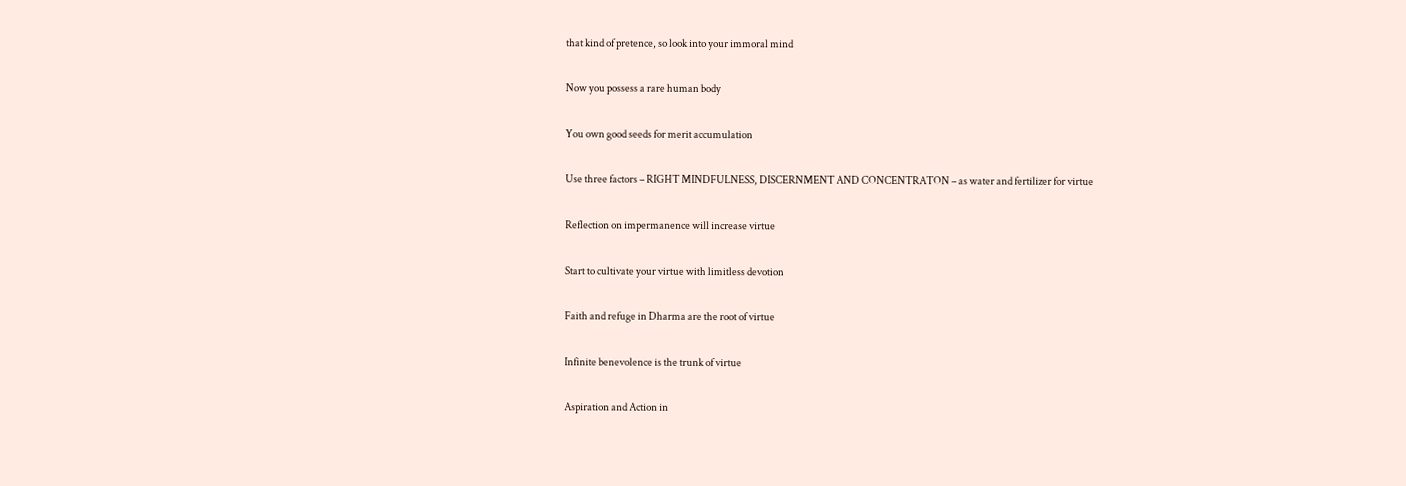that kind of pretence, so look into your immoral mind

Now you possess a rare human body

You own good seeds for merit accumulation

Use three factors – RIGHT MINDFULNESS, DISCERNMENT AND CONCENTRATON – as water and fertilizer for virtue

Reflection on impermanence will increase virtue

Start to cultivate your virtue with limitless devotion

Faith and refuge in Dharma are the root of virtue

Infinite benevolence is the trunk of virtue

Aspiration and Action in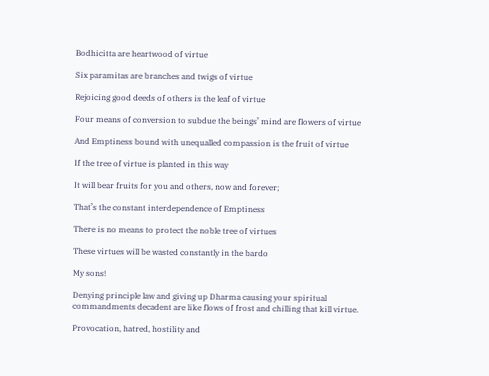Bodhicitta are heartwood of virtue

Six paramitas are branches and twigs of virtue

Rejoicing good deeds of others is the leaf of virtue

Four means of conversion to subdue the beings’ mind are flowers of virtue

And Emptiness bound with unequalled compassion is the fruit of virtue

If the tree of virtue is planted in this way

It will bear fruits for you and others, now and forever;

That’s the constant interdependence of Emptiness

There is no means to protect the noble tree of virtues

These virtues will be wasted constantly in the bardo

My sons!

Denying principle law and giving up Dharma causing your spiritual commandments decadent are like flows of frost and chilling that kill virtue.

Provocation, hatred, hostility and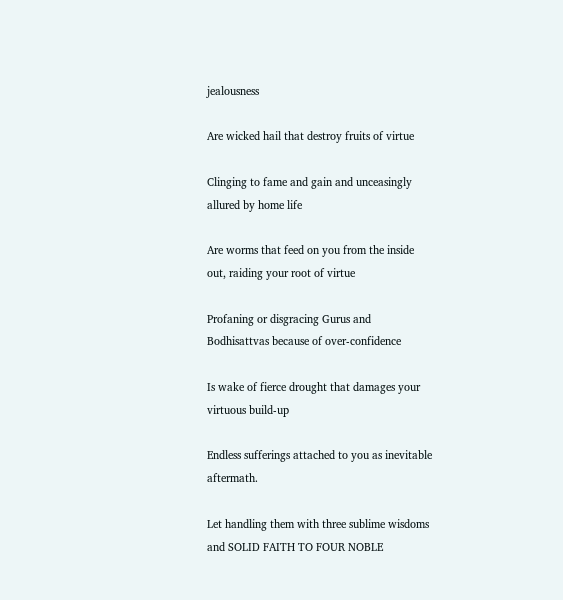jealousness

Are wicked hail that destroy fruits of virtue

Clinging to fame and gain and unceasingly allured by home life

Are worms that feed on you from the inside out, raiding your root of virtue

Profaning or disgracing Gurus and Bodhisattvas because of over-confidence

Is wake of fierce drought that damages your virtuous build-up

Endless sufferings attached to you as inevitable aftermath.

Let handling them with three sublime wisdoms and SOLID FAITH TO FOUR NOBLE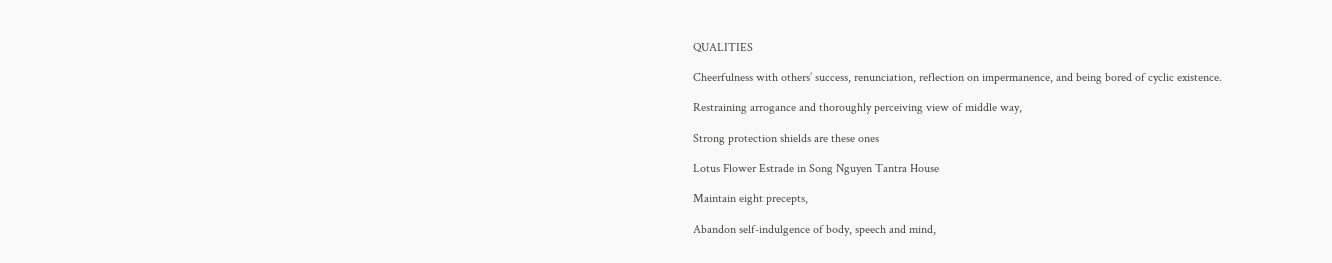QUALITIES

Cheerfulness with others’ success, renunciation, reflection on impermanence, and being bored of cyclic existence.

Restraining arrogance and thoroughly perceiving view of middle way,

Strong protection shields are these ones

Lotus Flower Estrade in Song Nguyen Tantra House

Maintain eight precepts,

Abandon self-indulgence of body, speech and mind,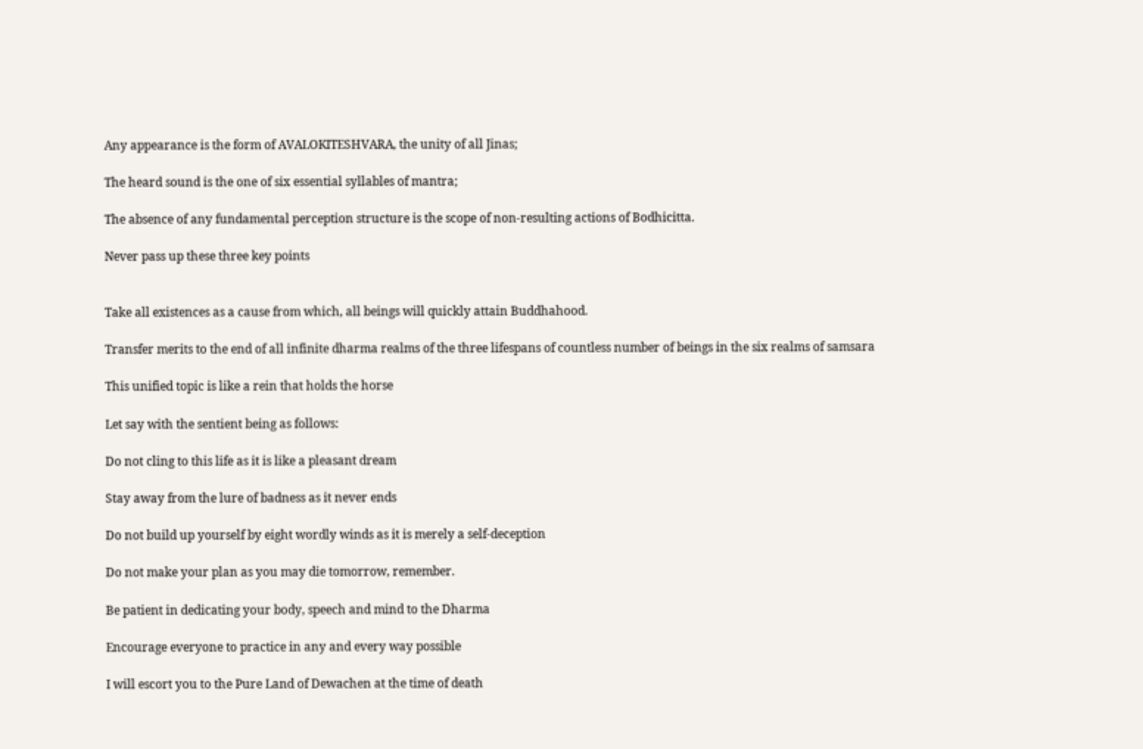Any appearance is the form of AVALOKITESHVARA, the unity of all Jinas;

The heard sound is the one of six essential syllables of mantra;

The absence of any fundamental perception structure is the scope of non-resulting actions of Bodhicitta.

Never pass up these three key points


Take all existences as a cause from which, all beings will quickly attain Buddhahood.

Transfer merits to the end of all infinite dharma realms of the three lifespans of countless number of beings in the six realms of samsara

This unified topic is like a rein that holds the horse

Let say with the sentient being as follows:

Do not cling to this life as it is like a pleasant dream

Stay away from the lure of badness as it never ends

Do not build up yourself by eight wordly winds as it is merely a self-deception

Do not make your plan as you may die tomorrow, remember.

Be patient in dedicating your body, speech and mind to the Dharma

Encourage everyone to practice in any and every way possible

I will escort you to the Pure Land of Dewachen at the time of death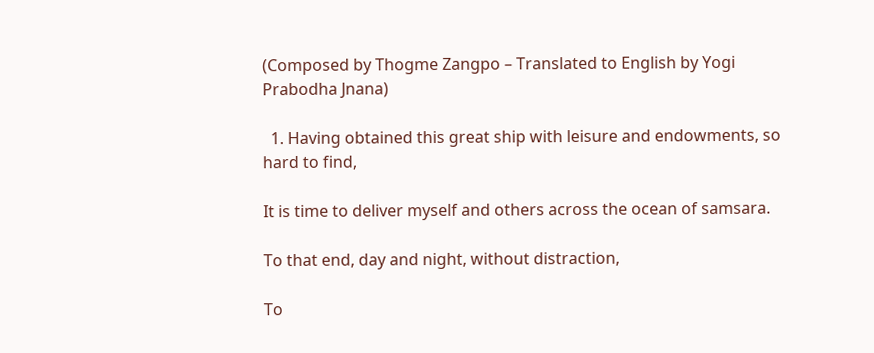(Composed by Thogme Zangpo – Translated to English by Yogi Prabodha Jnana)

  1. Having obtained this great ship with leisure and endowments, so hard to find,

It is time to deliver myself and others across the ocean of samsara.

To that end, day and night, without distraction,

To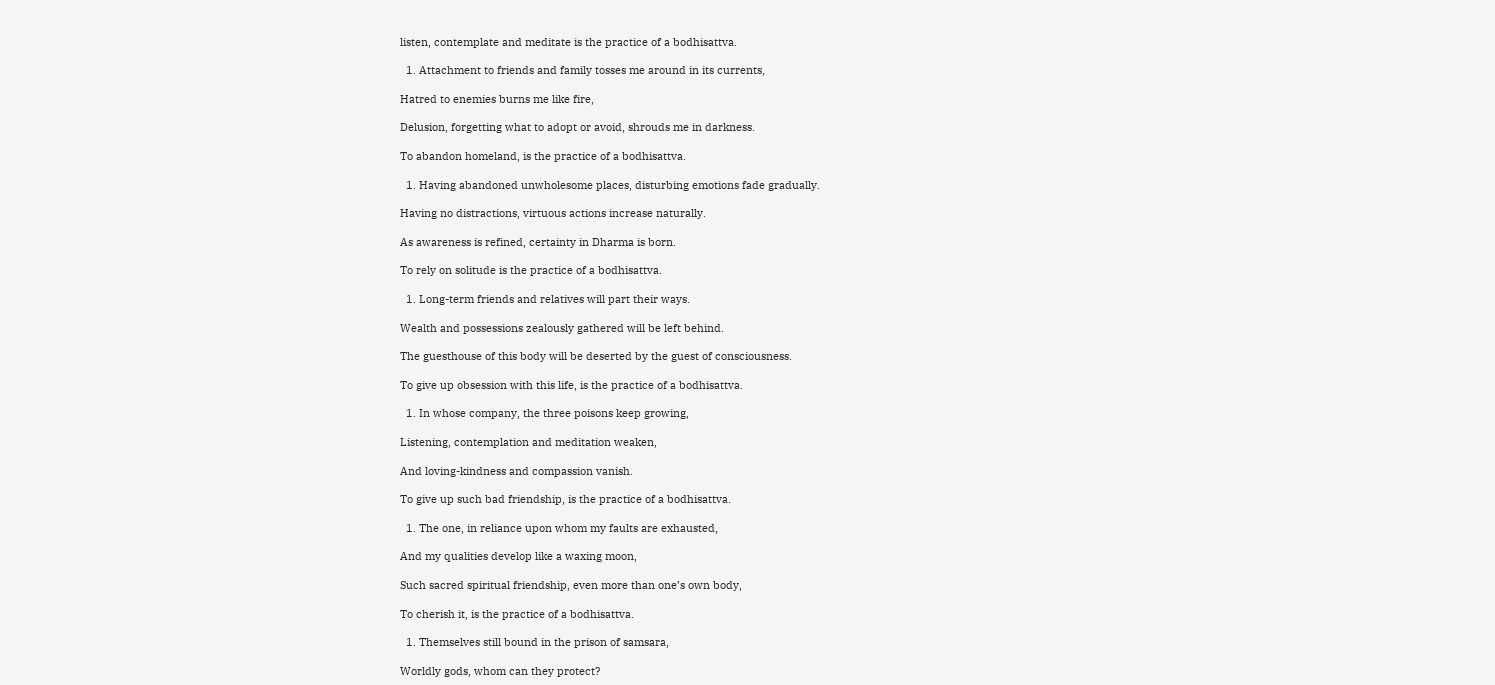listen, contemplate and meditate is the practice of a bodhisattva.

  1. Attachment to friends and family tosses me around in its currents,

Hatred to enemies burns me like fire,

Delusion, forgetting what to adopt or avoid, shrouds me in darkness.

To abandon homeland, is the practice of a bodhisattva.

  1. Having abandoned unwholesome places, disturbing emotions fade gradually.

Having no distractions, virtuous actions increase naturally.

As awareness is refined, certainty in Dharma is born.

To rely on solitude is the practice of a bodhisattva.

  1. Long-term friends and relatives will part their ways.

Wealth and possessions zealously gathered will be left behind.

The guesthouse of this body will be deserted by the guest of consciousness.

To give up obsession with this life, is the practice of a bodhisattva.

  1. In whose company, the three poisons keep growing,

Listening, contemplation and meditation weaken,

And loving-kindness and compassion vanish.

To give up such bad friendship, is the practice of a bodhisattva.

  1. The one, in reliance upon whom my faults are exhausted,

And my qualities develop like a waxing moon,

Such sacred spiritual friendship, even more than one’s own body,

To cherish it, is the practice of a bodhisattva.

  1. Themselves still bound in the prison of samsara,

Worldly gods, whom can they protect?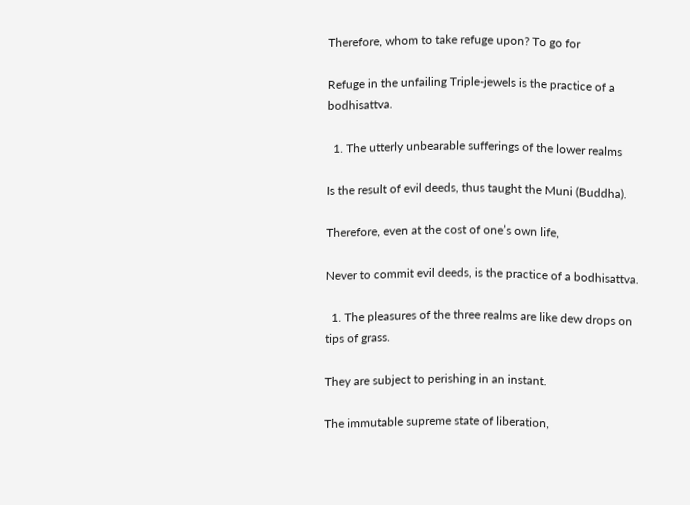Therefore, whom to take refuge upon? To go for

Refuge in the unfailing Triple-jewels is the practice of a bodhisattva.

  1. The utterly unbearable sufferings of the lower realms

Is the result of evil deeds, thus taught the Muni (Buddha).

Therefore, even at the cost of one’s own life,

Never to commit evil deeds, is the practice of a bodhisattva.

  1. The pleasures of the three realms are like dew drops on tips of grass.

They are subject to perishing in an instant.

The immutable supreme state of liberation,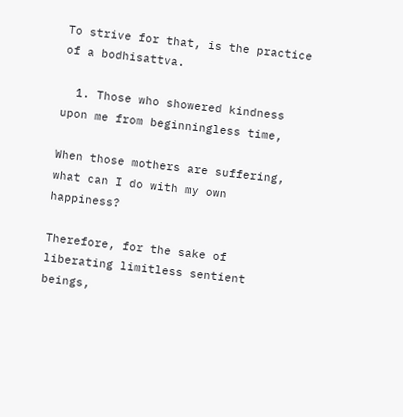To strive for that, is the practice of a bodhisattva.

  1. Those who showered kindness upon me from beginningless time,

When those mothers are suffering, what can I do with my own happiness?

Therefore, for the sake of liberating limitless sentient beings,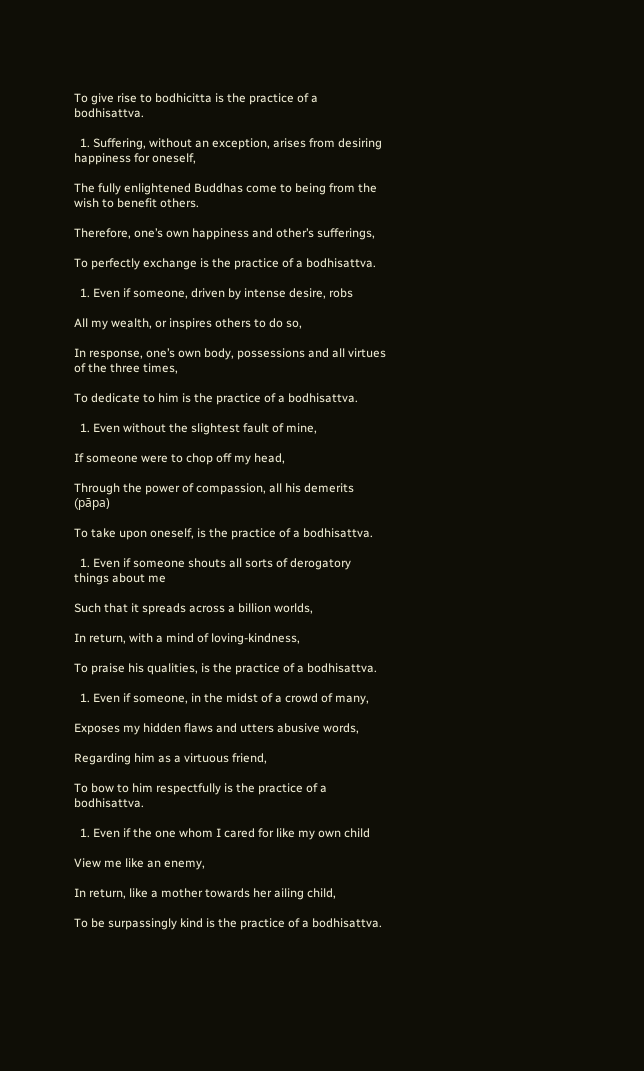To give rise to bodhicitta is the practice of a bodhisattva.

  1. Suffering, without an exception, arises from desiring happiness for oneself,

The fully enlightened Buddhas come to being from the wish to benefit others.

Therefore, one’s own happiness and other’s sufferings,

To perfectly exchange is the practice of a bodhisattva.

  1. Even if someone, driven by intense desire, robs

All my wealth, or inspires others to do so,

In response, one’s own body, possessions and all virtues of the three times,

To dedicate to him is the practice of a bodhisattva.

  1. Even without the slightest fault of mine,

If someone were to chop off my head,

Through the power of compassion, all his demerits (pāpa)

To take upon oneself, is the practice of a bodhisattva.

  1. Even if someone shouts all sorts of derogatory things about me

Such that it spreads across a billion worlds,

In return, with a mind of loving-kindness,

To praise his qualities, is the practice of a bodhisattva.

  1. Even if someone, in the midst of a crowd of many,

Exposes my hidden flaws and utters abusive words,

Regarding him as a virtuous friend,

To bow to him respectfully is the practice of a bodhisattva.

  1. Even if the one whom I cared for like my own child

View me like an enemy,

In return, like a mother towards her ailing child,

To be surpassingly kind is the practice of a bodhisattva.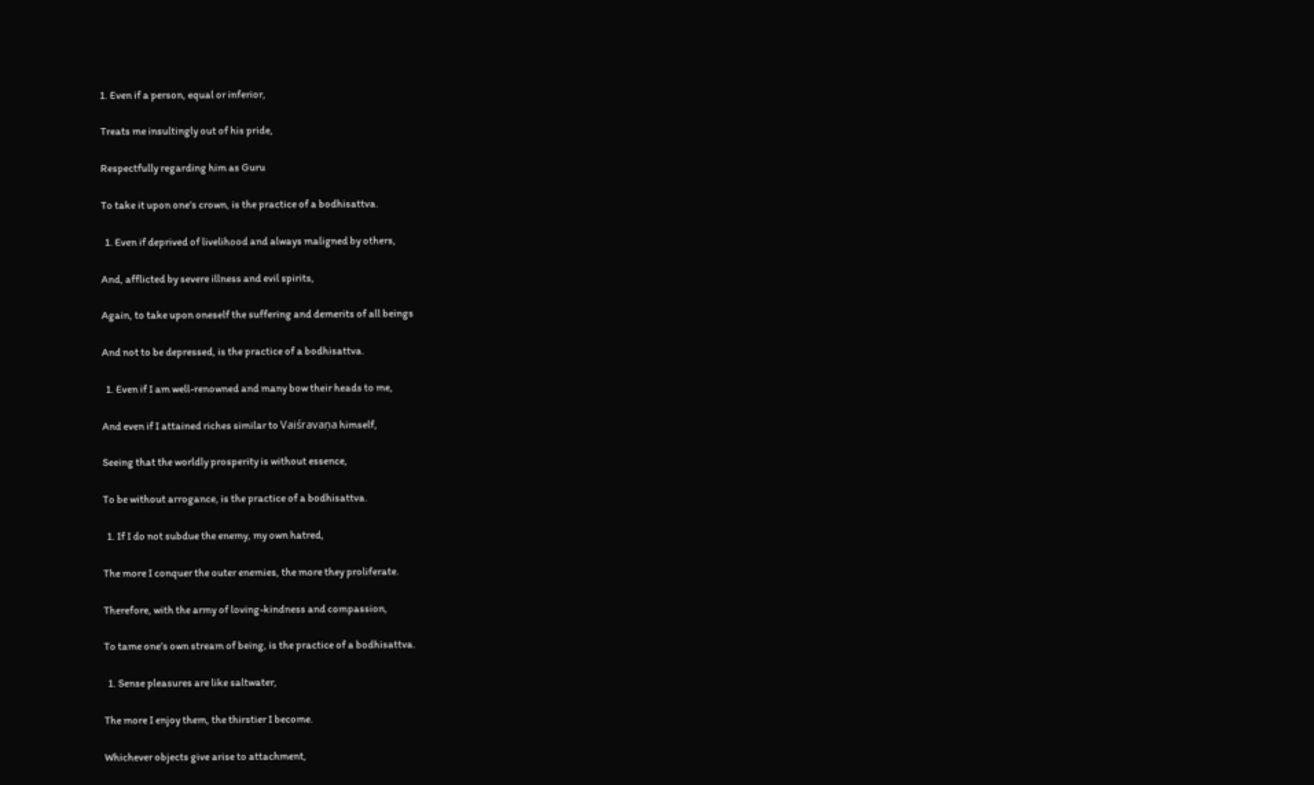1. Even if a person, equal or inferior,

Treats me insultingly out of his pride,

Respectfully regarding him as Guru

To take it upon one’s crown, is the practice of a bodhisattva.

  1. Even if deprived of livelihood and always maligned by others,

And, afflicted by severe illness and evil spirits,

Again, to take upon oneself the suffering and demerits of all beings

And not to be depressed, is the practice of a bodhisattva.

  1. Even if I am well-renowned and many bow their heads to me,

And even if I attained riches similar to Vaiśravaṇa himself,

Seeing that the worldly prosperity is without essence,

To be without arrogance, is the practice of a bodhisattva.

  1. If I do not subdue the enemy, my own hatred,

The more I conquer the outer enemies, the more they proliferate.

Therefore, with the army of loving-kindness and compassion,

To tame one’s own stream of being, is the practice of a bodhisattva.

  1. Sense pleasures are like saltwater,

The more I enjoy them, the thirstier I become.

Whichever objects give arise to attachment,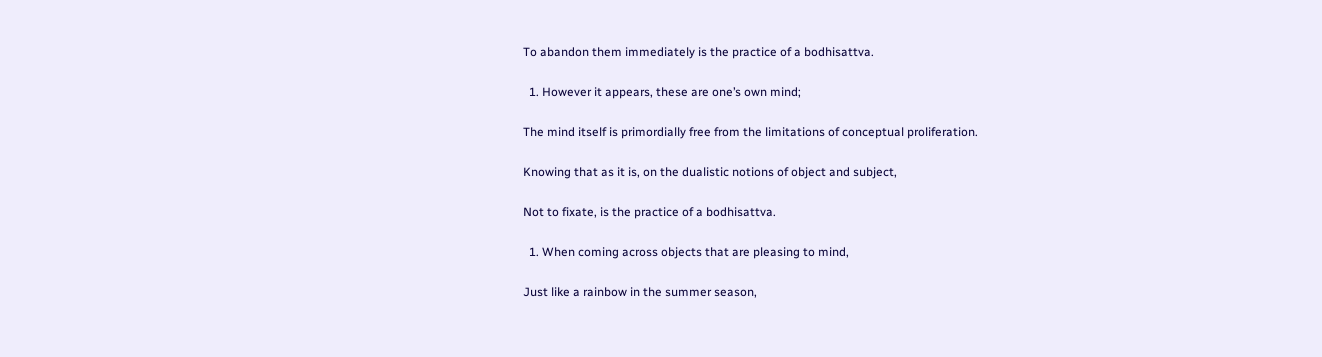To abandon them immediately is the practice of a bodhisattva.

  1. However it appears, these are one’s own mind;

The mind itself is primordially free from the limitations of conceptual proliferation.

Knowing that as it is, on the dualistic notions of object and subject,

Not to fixate, is the practice of a bodhisattva.

  1. When coming across objects that are pleasing to mind,

Just like a rainbow in the summer season,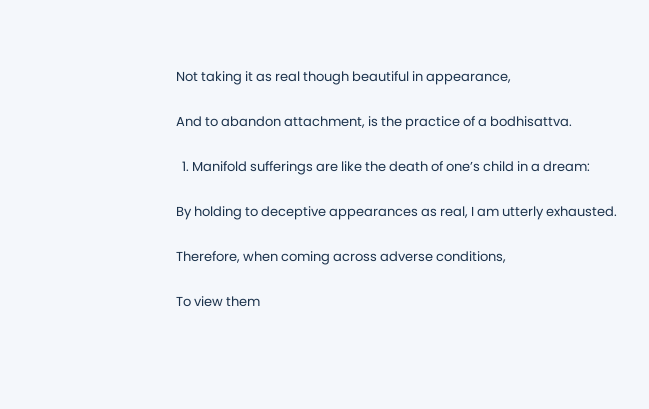Not taking it as real though beautiful in appearance,

And to abandon attachment, is the practice of a bodhisattva.

  1. Manifold sufferings are like the death of one’s child in a dream:

By holding to deceptive appearances as real, I am utterly exhausted.

Therefore, when coming across adverse conditions,

To view them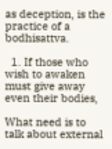as deception, is the practice of a bodhisattva.

  1. If those who wish to awaken must give away even their bodies,

What need is to talk about external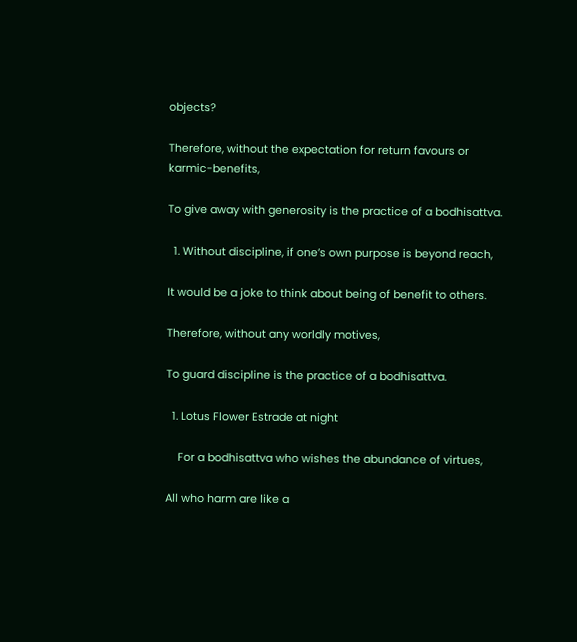objects?

Therefore, without the expectation for return favours or karmic-benefits,

To give away with generosity is the practice of a bodhisattva.

  1. Without discipline, if one’s own purpose is beyond reach,

It would be a joke to think about being of benefit to others.

Therefore, without any worldly motives,

To guard discipline is the practice of a bodhisattva.

  1. Lotus Flower Estrade at night

    For a bodhisattva who wishes the abundance of virtues,

All who harm are like a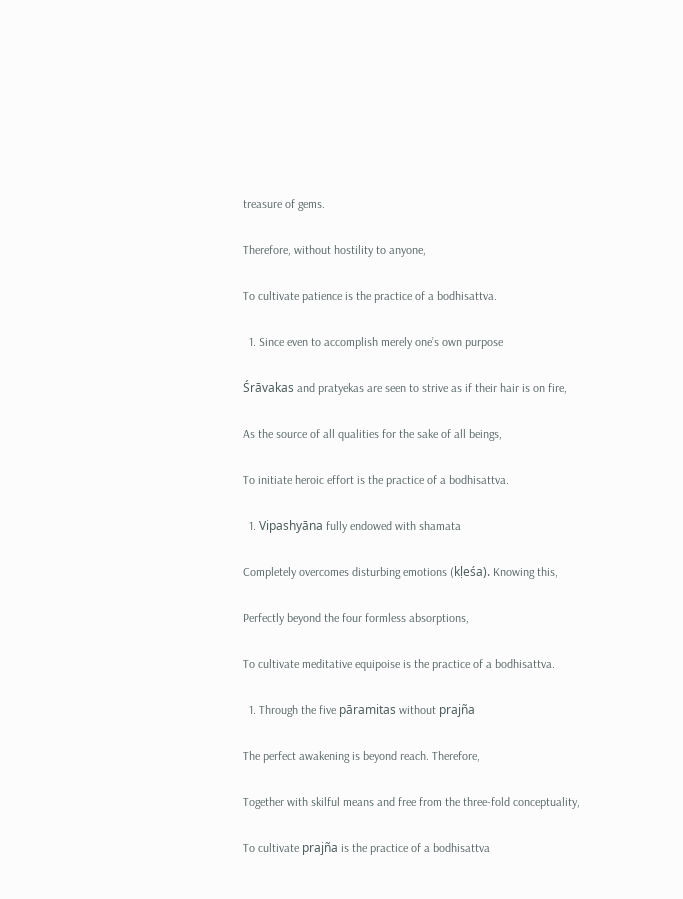treasure of gems.

Therefore, without hostility to anyone,

To cultivate patience is the practice of a bodhisattva.

  1. Since even to accomplish merely one’s own purpose

Śrāvakas and pratyekas are seen to strive as if their hair is on fire,

As the source of all qualities for the sake of all beings,

To initiate heroic effort is the practice of a bodhisattva.

  1. Vipashyāna fully endowed with shamata

Completely overcomes disturbing emotions (kḷeśa). Knowing this,

Perfectly beyond the four formless absorptions,

To cultivate meditative equipoise is the practice of a bodhisattva.

  1. Through the five pāramitas without prajña

The perfect awakening is beyond reach. Therefore,

Together with skilful means and free from the three-fold conceptuality,

To cultivate prajña is the practice of a bodhisattva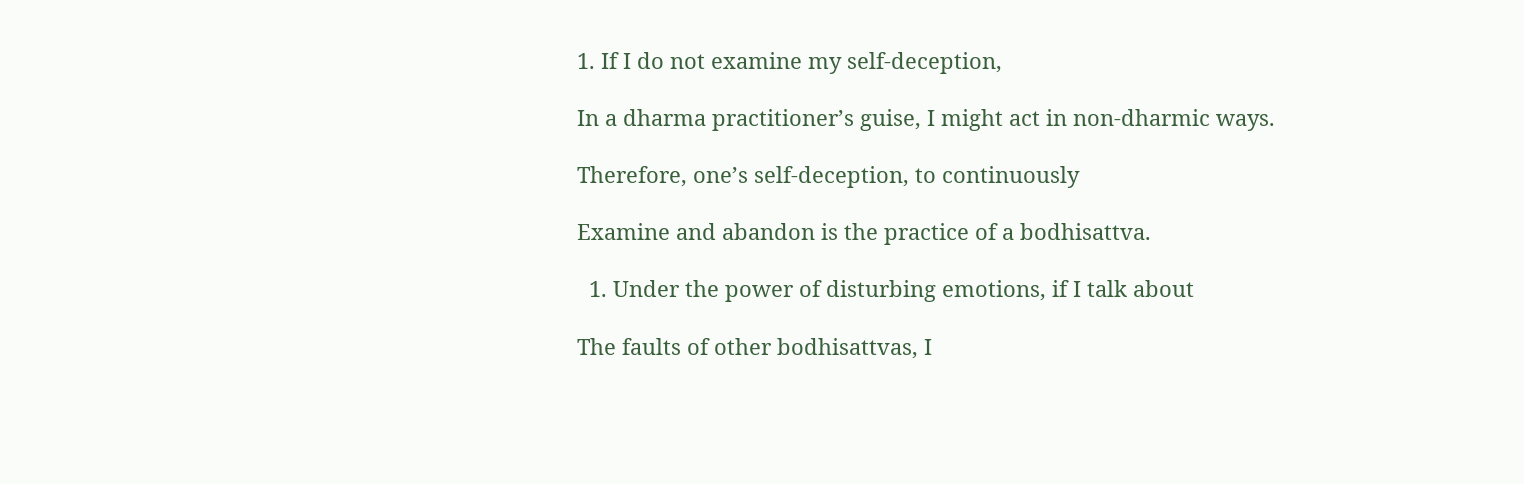1. If I do not examine my self-deception,

In a dharma practitioner’s guise, I might act in non-dharmic ways.

Therefore, one’s self-deception, to continuously

Examine and abandon is the practice of a bodhisattva.

  1. Under the power of disturbing emotions, if I talk about

The faults of other bodhisattvas, I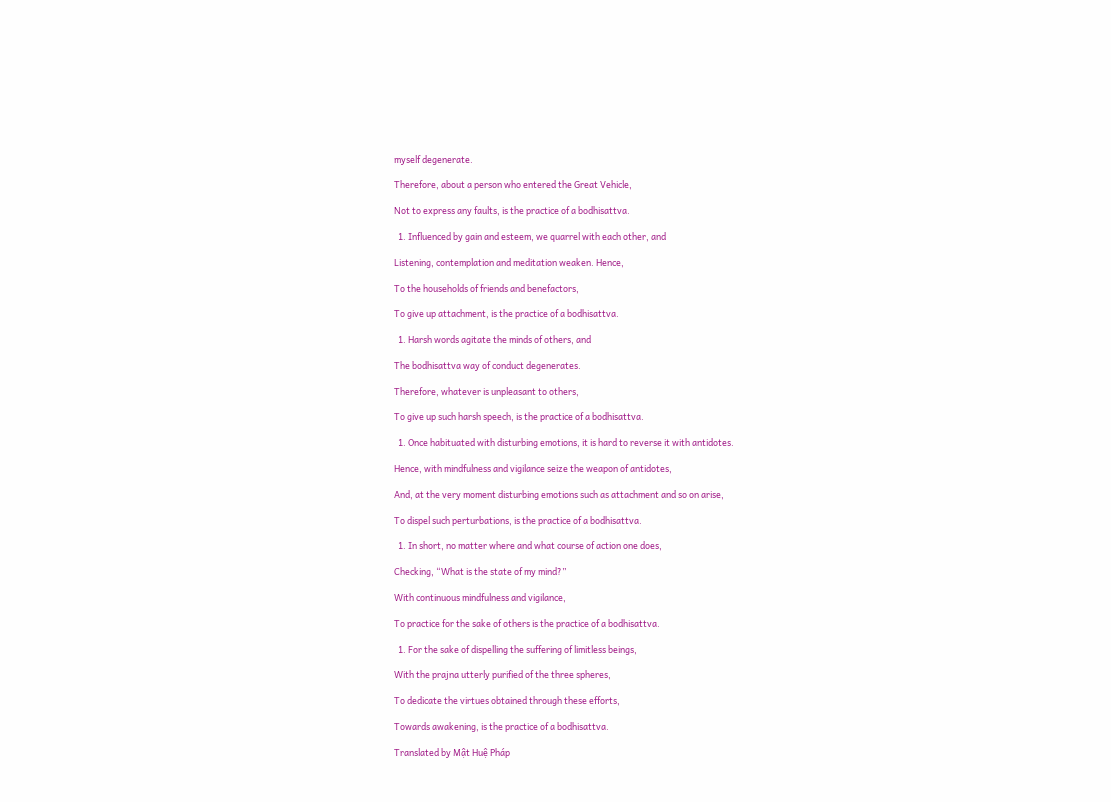myself degenerate.

Therefore, about a person who entered the Great Vehicle,

Not to express any faults, is the practice of a bodhisattva.

  1. Influenced by gain and esteem, we quarrel with each other, and

Listening, contemplation and meditation weaken. Hence,

To the households of friends and benefactors,

To give up attachment, is the practice of a bodhisattva.

  1. Harsh words agitate the minds of others, and

The bodhisattva way of conduct degenerates.

Therefore, whatever is unpleasant to others,

To give up such harsh speech, is the practice of a bodhisattva.

  1. Once habituated with disturbing emotions, it is hard to reverse it with antidotes.

Hence, with mindfulness and vigilance seize the weapon of antidotes,

And, at the very moment disturbing emotions such as attachment and so on arise,

To dispel such perturbations, is the practice of a bodhisattva.

  1. In short, no matter where and what course of action one does,

Checking, “What is the state of my mind?”

With continuous mindfulness and vigilance,

To practice for the sake of others is the practice of a bodhisattva.

  1. For the sake of dispelling the suffering of limitless beings,

With the prajna utterly purified of the three spheres,

To dedicate the virtues obtained through these efforts,

Towards awakening, is the practice of a bodhisattva.

Translated by Mật Huệ Pháp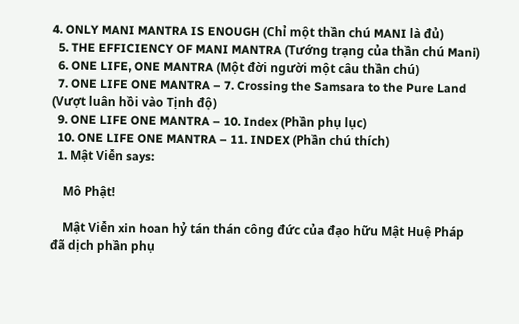4. ONLY MANI MANTRA IS ENOUGH (Chỉ một thần chú MANI là đủ)
  5. THE EFFICIENCY OF MANI MANTRA (Tướng trạng của thần chú Mani)
  6. ONE LIFE, ONE MANTRA (Một đời người một câu thần chú)
  7. ONE LIFE ONE MANTRA – 7. Crossing the Samsara to the Pure Land (Vượt luân hồi vào Tịnh độ)
  9. ONE LIFE ONE MANTRA – 10. Index (Phần phụ lục)
  10. ONE LIFE ONE MANTRA – 11. INDEX (Phần chú thích)
  1. Mật Viễn says:

    Mô Phật!

    Mật Viễn xin hoan hỷ tán thán công đức của đạo hữu Mật Huệ Pháp đã dịch phần phụ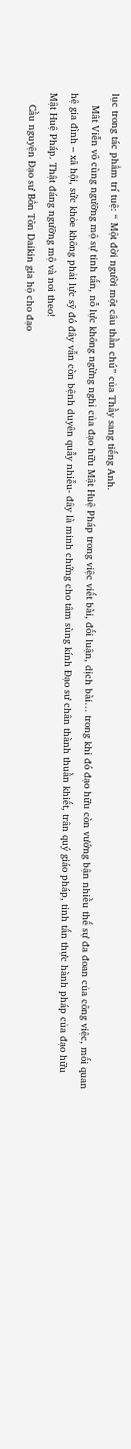lục trong tác phẩm trí tuệ: “ Một đời người một câu thần chú” của Thầy sang tiếng Anh.
    Mât Viễn vô cùng ngưỡng mộ sự tinh tấn, nỗ lực không ngừng nghỉ của đạo hữu Mật Huệ Pháp trong việc viết bài, đối luận, dịch bài… trong khi đó đạo hữu còn vướng bận nhiều thế sự đa đoan của công việc, mối quan hệ gia đình – xã hội, sức khỏe không phải lực sỹ đó đây vẫn còn bệnh duyên quẫy nhiễu- đây là minh chứng cho tâm sùng kính Đạo sư chân thành thuần khiết, trân quý giáo pháp, tinh tấn thực hành pháp của đạo hữu Mật Huệ Pháp. Thật đáng ngưỡng mộ và noi theo!
    Cầu nguyện Đạo sư Bổn Tôn Daikin gia hộ cho đạo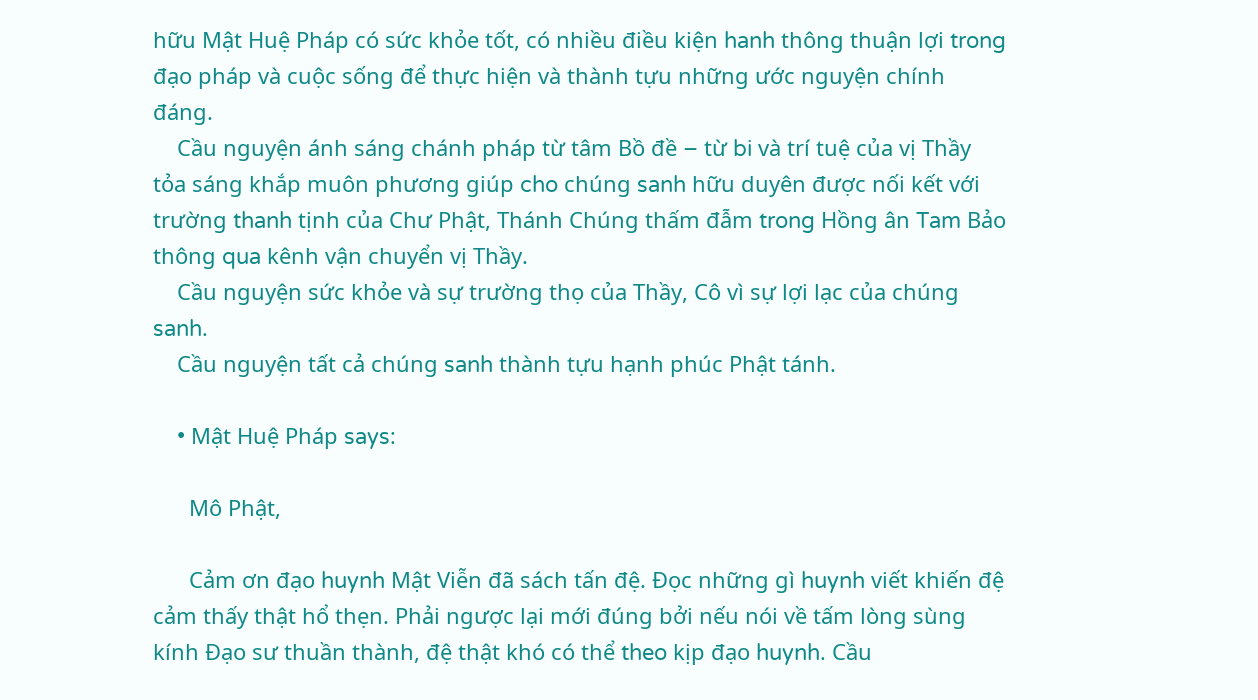hữu Mật Huệ Pháp có sức khỏe tốt, có nhiều điều kiện hanh thông thuận lợi trong đạo pháp và cuộc sống để thực hiện và thành tựu những ước nguyện chính đáng.
    Cầu nguyện ánh sáng chánh pháp từ tâm Bồ đề – từ bi và trí tuệ của vị Thầy tỏa sáng khắp muôn phương giúp cho chúng sanh hữu duyên được nối kết với trường thanh tịnh của Chư Phật, Thánh Chúng thấm đẫm trong Hồng ân Tam Bảo thông qua kênh vận chuyển vị Thầy.
    Cầu nguyện sức khỏe và sự trường thọ của Thầy, Cô vì sự lợi lạc của chúng sanh.
    Cầu nguyện tất cả chúng sanh thành tựu hạnh phúc Phật tánh.

    • Mật Huệ Pháp says:

      Mô Phật,

      Cảm ơn đạo huynh Mật Viễn đã sách tấn đệ. Đọc những gì huynh viết khiến đệ cảm thấy thật hổ thẹn. Phải ngược lại mới đúng bởi nếu nói về tấm lòng sùng kính Đạo sư thuần thành, đệ thật khó có thể theo kịp đạo huynh. Cầu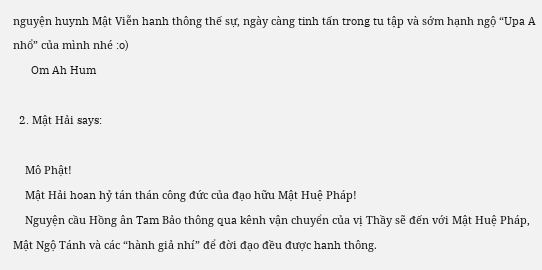nguyện huynh Mật Viễn hanh thông thế sự, ngày càng tinh tấn trong tu tập và sớm hạnh ngộ “Upa A nhổ” của mình nhé :o)
      Om Ah Hum

  2. Mật Hải says:

    Mô Phật!
    Mật Hải hoan hỷ tán thán công đức của đạo hữu Mật Huệ Pháp!
    Nguyện cầu Hồng ân Tam Bảo thông qua kênh vận chuyển của vị Thầy sẽ đến với Mật Huệ Pháp, Mật Ngộ Tánh và các “hành giả nhí” để đời đạo đều được hanh thông.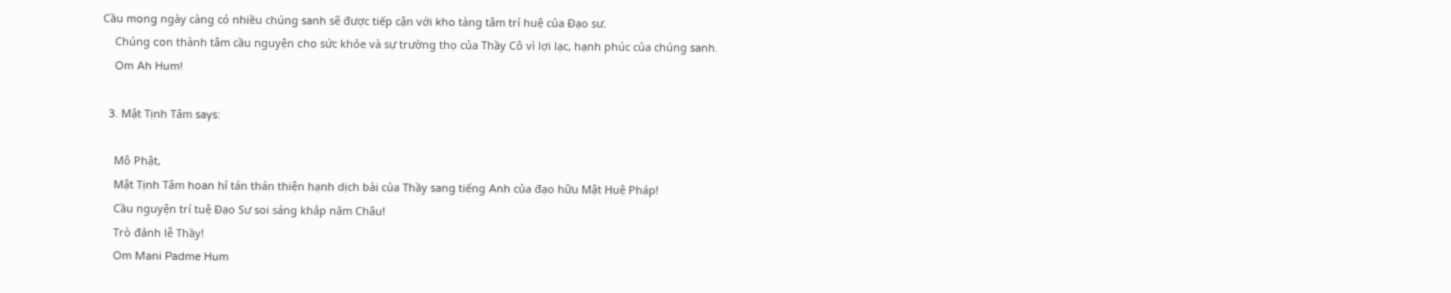Cầu mong ngày càng có nhiều chúng sanh sẽ được tiếp cận với kho tàng tâm trí huệ của Đạo sư.
    Chúng con thành tâm cầu nguyện cho sức khỏe và sự trường thọ của Thầy Cô vì lợi lạc, hạnh phúc của chúng sanh.
    Om Ah Hum!

  3. Mật Tịnh Tâm says:

    Mô Phật,
    Mật Tịnh Tâm hoan hỉ tán thán thiện hạnh dịch bài của Thầy sang tiếng Anh của đạo hữu Mật Huệ Pháp!
    Cầu nguyện trí tuệ Đạo Sư soi sáng khắp năm Châu!
    Trò đảnh lễ Thầy!
    Om Mani Padme Hum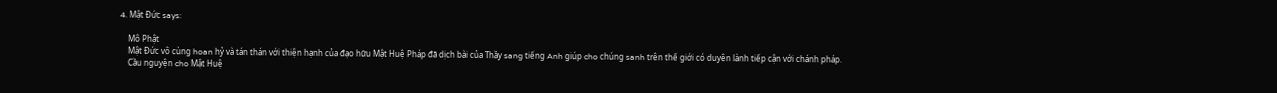4. Mật Đức says:

    Mô Phật
    Mật Đức vô cùng hoan hỷ và tán thán với thiện hạnh của đạo hữu Mật Huệ Pháp đã dịch bài của Thầy sang tiếng Anh giúp cho chúng sanh trên thế giới có duyên lành tiếp cận với chánh pháp.
    Cầu nguyện cho Mật Huệ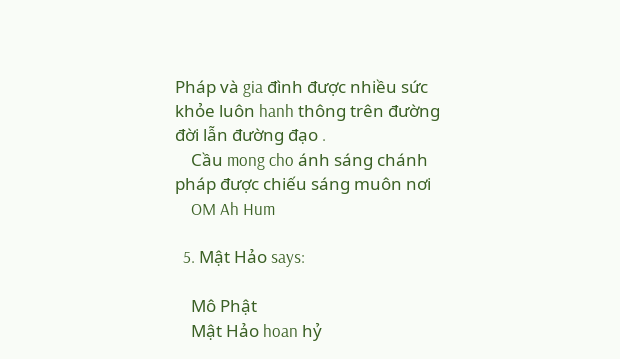Pháp và gia đình được nhiều sức khỏe luôn hanh thông trên đường đời lẫn đường đạo .
    Cầu mong cho ánh sáng chánh pháp được chiếu sáng muôn nơi
    OM Ah Hum

  5. Mật Hảo says:

    Mô Phật
    Mật Hảo hoan hỷ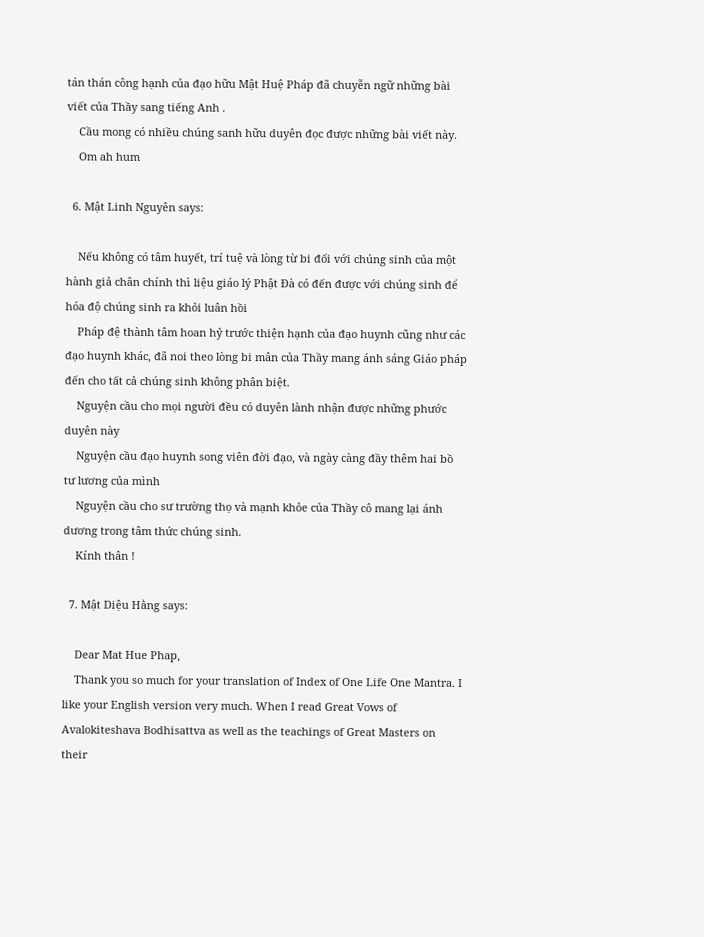tán thán công hạnh của đạo hữu Mật Huệ Pháp đã chuyễn ngữ những bài viết của Thầy sang tiếng Anh .
    Cầu mong có nhiều chúng sanh hữu duyên đọc được những bài viết này.
    Om ah hum

  6. Mật Linh Nguyên says:

    Nếu không có tâm huyết, trí tuệ và lòng từ bi đối với chúng sinh của một hành giả chân chính thì liệu giáo lý Phật Đà có đến được với chúng sinh để hóa độ chúng sinh ra khỏi luân hồi
    Pháp đệ thành tâm hoan hỷ trước thiện hạnh của đạo huynh cũng như các đạo huynh khác, đã noi theo lòng bi mân của Thầy mang ánh sáng Giáo pháp đến cho tất cả chúng sinh không phân biệt.
    Nguyện cầu cho mọi người đều có duyên lành nhận được những phước duyên này
    Nguyện cầu đạo huynh song viên đời đạo, và ngày càng đầy thêm hai bồ tư lương của mình
    Nguyện cầu cho sư trường thọ và mạnh khỏe của Thầy cô mang lại ánh dương trong tâm thức chúng sinh.
    Kính thân !

  7. Mật Diệu Hằng says:

    Dear Mat Hue Phap,
    Thank you so much for your translation of Index of One Life One Mantra. I like your English version very much. When I read Great Vows of Avalokiteshava Bodhisattva as well as the teachings of Great Masters on their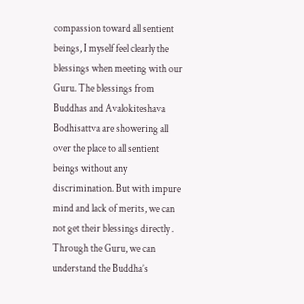compassion toward all sentient beings, I myself feel clearly the blessings when meeting with our Guru. The blessings from Buddhas and Avalokiteshava Bodhisattva are showering all over the place to all sentient beings without any discrimination. But with impure mind and lack of merits, we can not get their blessings directly . Through the Guru, we can understand the Buddha’s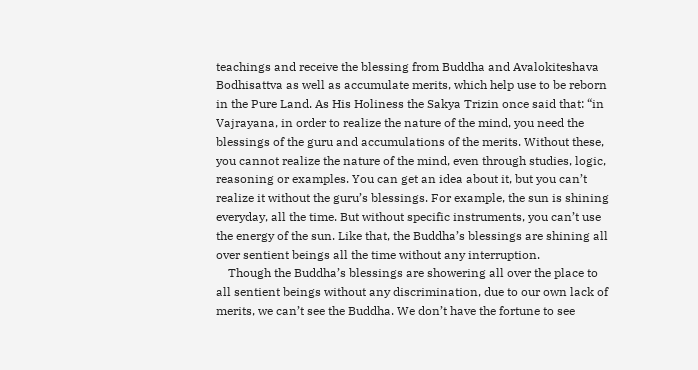teachings and receive the blessing from Buddha and Avalokiteshava Bodhisattva as well as accumulate merits, which help use to be reborn in the Pure Land. As His Holiness the Sakya Trizin once said that: “in Vajrayana, in order to realize the nature of the mind, you need the blessings of the guru and accumulations of the merits. Without these, you cannot realize the nature of the mind, even through studies, logic, reasoning or examples. You can get an idea about it, but you can’t realize it without the guru’s blessings. For example, the sun is shining everyday, all the time. But without specific instruments, you can’t use the energy of the sun. Like that, the Buddha’s blessings are shining all over sentient beings all the time without any interruption.
    Though the Buddha’s blessings are showering all over the place to all sentient beings without any discrimination, due to our own lack of merits, we can’t see the Buddha. We don’t have the fortune to see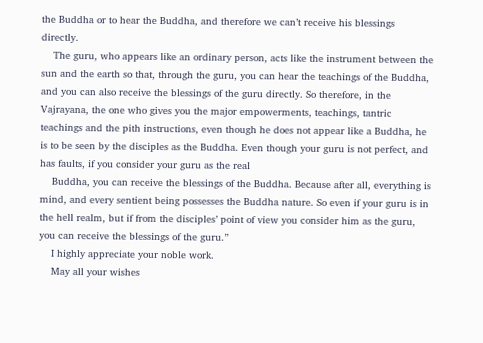the Buddha or to hear the Buddha, and therefore we can’t receive his blessings directly.
    The guru, who appears like an ordinary person, acts like the instrument between the sun and the earth so that, through the guru, you can hear the teachings of the Buddha, and you can also receive the blessings of the guru directly. So therefore, in the Vajrayana, the one who gives you the major empowerments, teachings, tantric teachings and the pith instructions, even though he does not appear like a Buddha, he is to be seen by the disciples as the Buddha. Even though your guru is not perfect, and has faults, if you consider your guru as the real
    Buddha, you can receive the blessings of the Buddha. Because after all, everything is mind, and every sentient being possesses the Buddha nature. So even if your guru is in the hell realm, but if from the disciples’ point of view you consider him as the guru, you can receive the blessings of the guru.”
    I highly appreciate your noble work.
    May all your wishes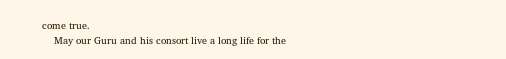come true.
    May our Guru and his consort live a long life for the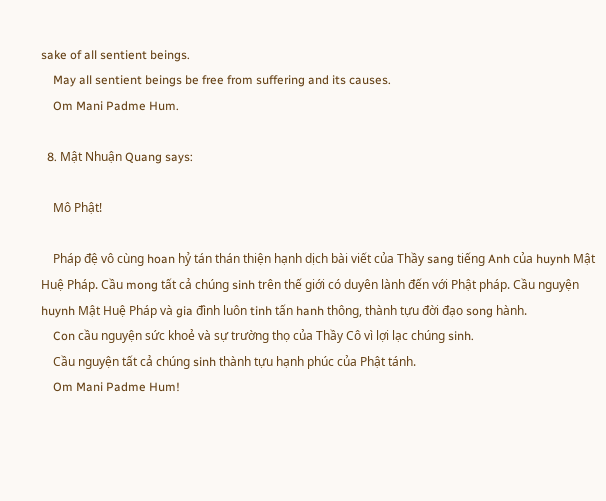sake of all sentient beings.
    May all sentient beings be free from suffering and its causes.
    Om Mani Padme Hum.

  8. Mật Nhuận Quang says:

    Mô Phật!

    Pháp đệ vô cùng hoan hỷ tán thán thiện hạnh dịch bài viết của Thầy sang tiếng Anh của huynh Mật Huệ Pháp. Cầu mong tất cả chúng sinh trên thế giới có duyên lành đến với Phật pháp. Cầu nguyện huynh Mật Huệ Pháp và gia đình luôn tinh tấn hanh thông, thành tựu đời đạo song hành.
    Con cầu nguyện sức khoẻ và sự trường thọ của Thầy Cô vì lợi lạc chúng sinh.
    Cầu nguyện tất cả chúng sinh thành tựu hạnh phúc của Phật tánh.
    Om Mani Padme Hum!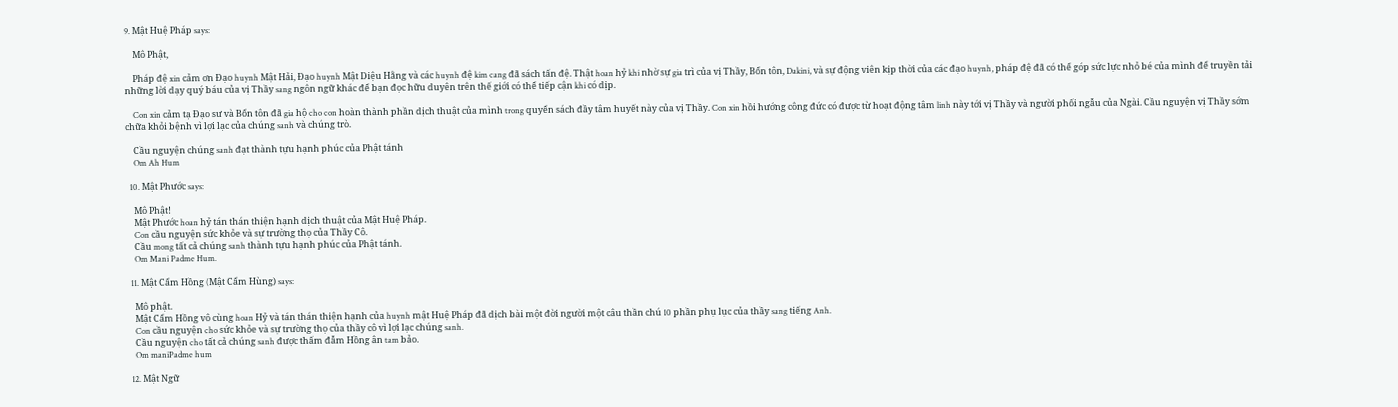9. Mật Huệ Pháp says:

    Mô Phật,

    Pháp đệ xin cảm ơn Đạo huynh Mật Hải, Đạo huynh Mật Diệu Hằng và các huynh đệ kim cang đã sách tấn đệ. Thật hoan hỷ khi nhờ sự gia trì của vị Thầy, Bổn tôn, Dakini, và sự động viên kịp thời của các đạo huynh, pháp đệ đã có thể góp sức lực nhỏ bé của mình để truyền tải những lời dạy quý báu của vị Thầy sang ngôn ngữ khác để bạn đọc hữu duyên trên thế giới có thể tiếp cận khi có dịp.

    Con xin cảm tạ Đạo sư và Bổn tôn đã gia hộ cho con hoàn thành phần dịch thuật của mình trong quyển sách đầy tâm huyết này của vị Thầy. Con xin hồi hướng công đức có được từ hoạt động tâm linh này tới vị Thầy và người phối ngẫu của Ngài. Cầu nguyện vị Thầy sớm chữa khỏi bệnh vì lợi lạc của chúng sanh và chúng trò.

    Cầu nguyện chúng sanh đạt thành tựu hạnh phúc của Phật tánh
    Om Ah Hum

  10. Mật Phước says:

    Mô Phật!
    Mật Phước hoan hỷ tán thán thiện hạnh dịch thuật của Mật Huệ Pháp.
    Con cầu nguyện sức khỏe và sự trường thọ của Thầy Cô.
    Cầu mong tất cả chúng sanh thành tựu hạnh phúc của Phật tánh.
    Om Mani Padme Hum.

  11. Mật Cẩm Hồng (Mật Cẩm Hùng) says:

    Mô phật.
    Mật Cẩm Hồng vô cùng hoan Hỷ và tán thán thiện hạnh của huynh mật Huệ Pháp đã dịch bài một đời người một câu thần chú 10 phần phụ lục của thầy sang tiếng Anh.
    Con cầu nguyện cho sức khỏe và sự trường thọ của thầy cô vì lợi lạc chúng sanh.
    Cầu nguyện cho tất cả chúng sanh được thấm đẫm Hồng ân tam bảo.
    Om maniPadme hum

  12. Mật Ngữ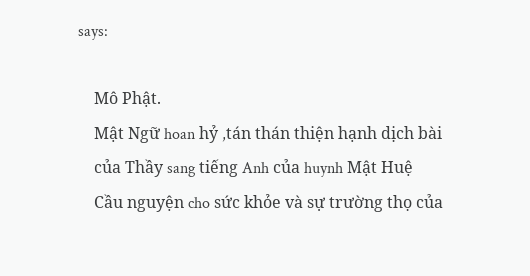says:

    Mô Phật.
    Mật Ngữ hoan hỷ ,tán thán thiện hạnh dịch bài
    của Thầy sang tiếng Anh của huynh Mật Huệ
    Cầu nguyện cho sức khỏe và sự trường thọ của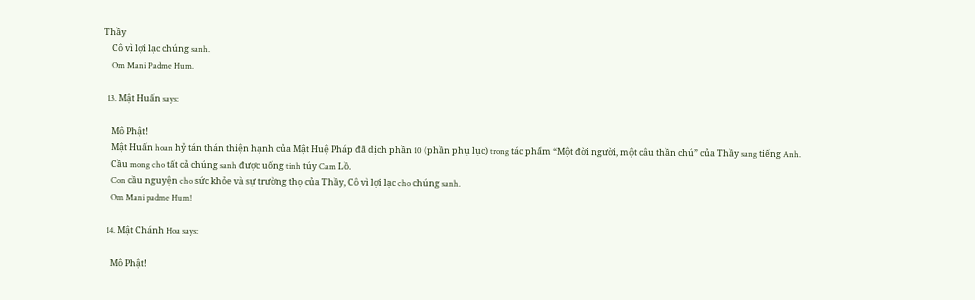Thầy
    Cô vì lợi lạc chúng sanh.
    Om Mani Padme Hum.

  13. Mật Huấn says:

    Mô Phật!
    Mật Huấn hoan hỷ tán thán thiện hạnh của Mật Huệ Pháp đã dịch phần 10 (phần phụ lục) trong tác phẩm “Một đời người, một câu thần chú” của Thầy sang tiếng Anh.
    Cầu mong cho tất cả chúng sanh được uống tinh túy Cam Lồ.
    Con cầu nguyện cho sức khỏe và sự trường thọ của Thầy, Cô vì lợi lạc cho chúng sanh.
    Om Mani padme Hum!

  14. Mật Chánh Hoa says:

    Mô Phật!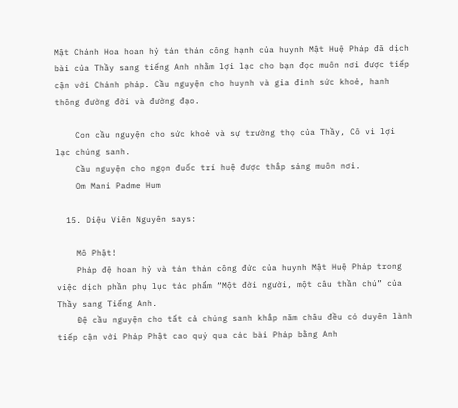Mật Chánh Hoa hoan hỷ tán thán công hạnh của huynh Mật Huệ Pháp đã dịch bài của Thầy sang tiếng Anh nhằm lợi lạc cho bạn đọc muôn nơi được tiếp cận với Chánh pháp. Cầu nguyện cho huynh và gia đình sức khoẻ, hanh thông đường đời và đường đạo.

    Con cầu nguyện cho sức khoẻ và sự trường thọ của Thầy, Cô vì lợi lạc chúng sanh.
    Cầu nguyện cho ngọn đuốc trí huệ được thắp sáng muôn nơi.
    Om Mani Padme Hum

  15. Diệu Viên Nguyên says:

    Mô Phật!
    Pháp đệ hoan hỷ và tán thán công đức của huynh Mật Huệ Pháp trong việc dịch phần phụ lục tác phẩm “Một đời người, một câu thần chú” của Thầy sang Tiếng Anh.
    Đệ cầu nguyện cho tất cả chúng sanh khắp năm châu đều có duyên lành tiếp cận với Pháp Phật cao quý qua các bài Pháp bằng Anh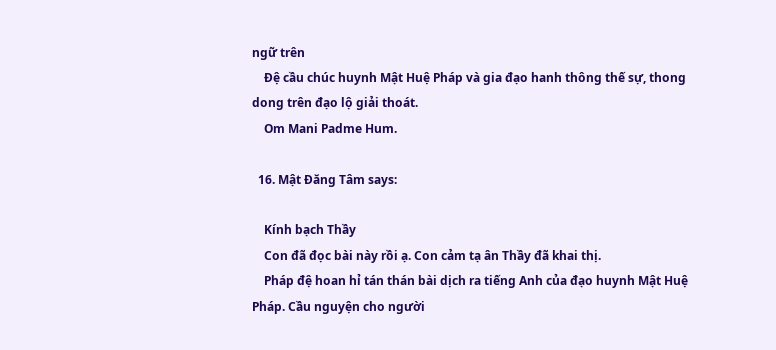ngữ trên
    Đệ cầu chúc huynh Mật Huệ Pháp và gia đạo hanh thông thế sự, thong dong trên đạo lộ giải thoát.
    Om Mani Padme Hum.

  16. Mật Đăng Tâm says:

    Kính bạch Thầy
    Con đã đọc bài này rồi ạ. Con cảm tạ ân Thầy đã khai thị.
    Pháp đệ hoan hỉ tán thán bài dịch ra tiếng Anh của đạo huynh Mật Huệ Pháp. Cầu nguyện cho người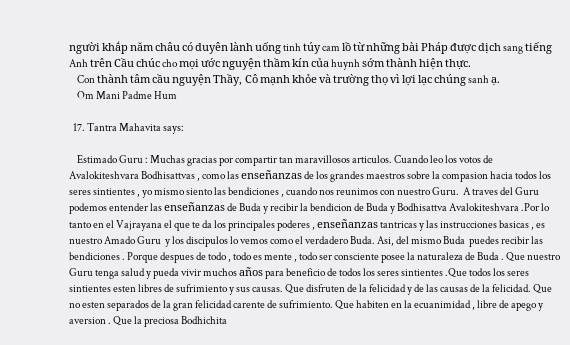người khắp năm châu có duyên lành uống tinh túy cam lồ từ những bài Pháp được dịch sang tiếng Anh trên Cầu chúc cho mọi ước nguyện thầm kín của huynh sớm thành hiện thực.
    Con thành tâm cầu nguyện Thầy, Cô mạnh khỏe và trường thọ vì lợi lạc chúng sanh ạ.
    Om Mani Padme Hum

  17. Tantra Mahavita says:

    Estimado Guru : Muchas gracias por compartir tan maravillosos articulos. Cuando leo los votos de Avalokiteshvara Bodhisattvas , como las enseñanzas de los grandes maestros sobre la compasion hacia todos los seres sintientes , yo mismo siento las bendiciones , cuando nos reunimos con nuestro Guru.  A traves del Guru podemos entender las enseñanzas de Buda y recibir la bendicion de Buda y Bodhisattva Avalokiteshvara .Por lo tanto en el Vajrayana el que te da los principales poderes , enseñanzas tantricas y las instrucciones basicas , es nuestro Amado Guru  y los discipulos lo vemos como el verdadero Buda. Asi, del mismo Buda  puedes recibir las bendiciones . Porque despues de todo , todo es mente , todo ser consciente posee la naturaleza de Buda . Que nuestro Guru tenga salud y pueda vivir muchos años para beneficio de todos los seres sintientes .Que todos los seres sintientes esten libres de sufrimiento y sus causas. Que disfruten de la felicidad y de las causas de la felicidad. Que no esten separados de la gran felicidad carente de sufrimiento. Que habiten en la ecuanimidad , libre de apego y aversion . Que la preciosa Bodhichita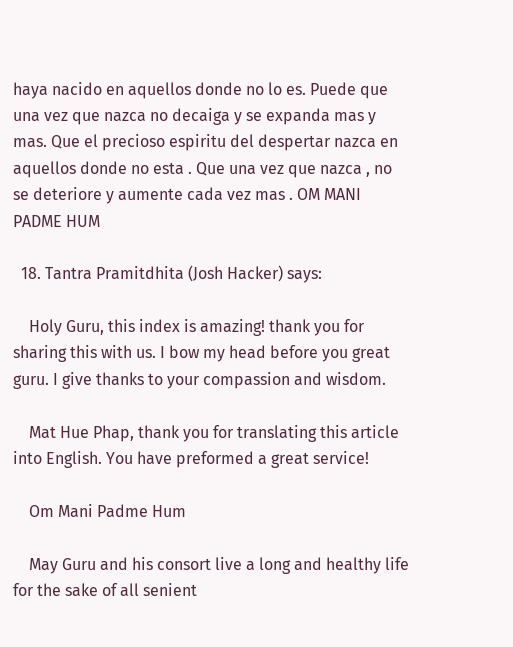haya nacido en aquellos donde no lo es. Puede que una vez que nazca no decaiga y se expanda mas y mas. Que el precioso espiritu del despertar nazca en aquellos donde no esta . Que una vez que nazca , no se deteriore y aumente cada vez mas . OM MANI PADME HUM

  18. Tantra Pramitdhita (Josh Hacker) says:

    Holy Guru, this index is amazing! thank you for sharing this with us. I bow my head before you great guru. I give thanks to your compassion and wisdom.

    Mat Hue Phap, thank you for translating this article into English. You have preformed a great service!

    Om Mani Padme Hum

    May Guru and his consort live a long and healthy life for the sake of all senient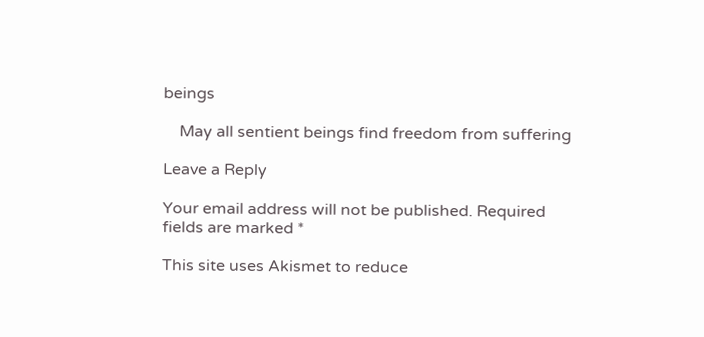beings

    May all sentient beings find freedom from suffering

Leave a Reply

Your email address will not be published. Required fields are marked *

This site uses Akismet to reduce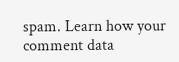spam. Learn how your comment data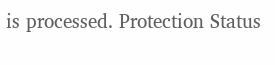is processed. Protection Status